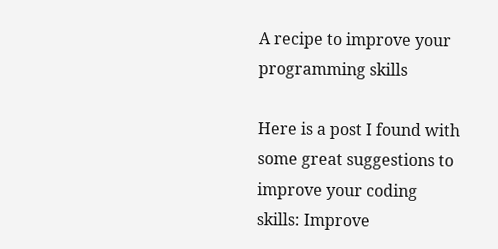A recipe to improve your programming skills

Here is a post I found with some great suggestions to improve your coding skills: Improve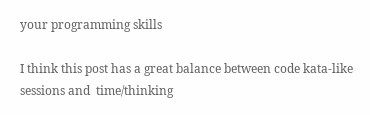your programming skills

I think this post has a great balance between code kata-like sessions and  time/thinking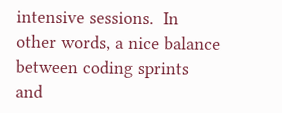intensive sessions.  In other words, a nice balance between coding sprints and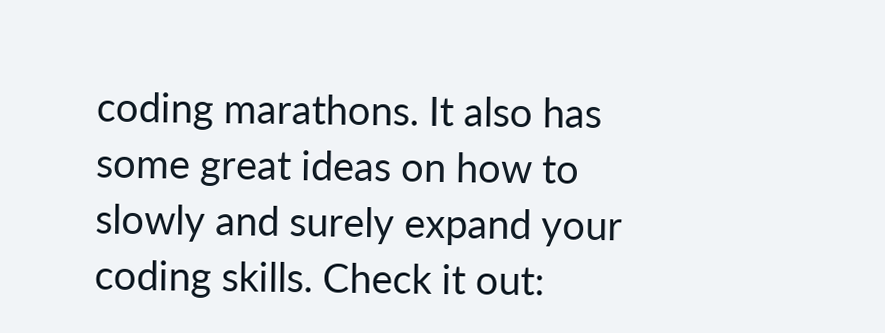coding marathons. It also has some great ideas on how to slowly and surely expand your coding skills. Check it out: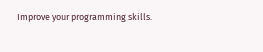Improve your programming skills.